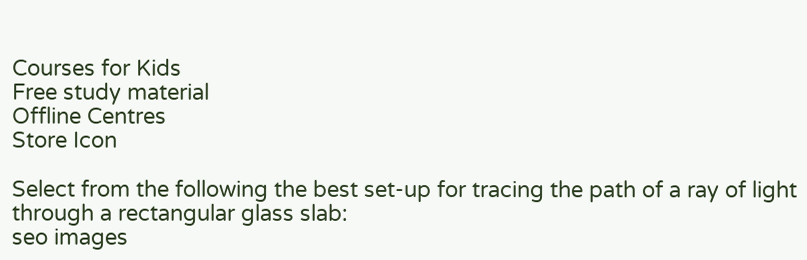Courses for Kids
Free study material
Offline Centres
Store Icon

Select from the following the best set-up for tracing the path of a ray of light through a rectangular glass slab:
seo images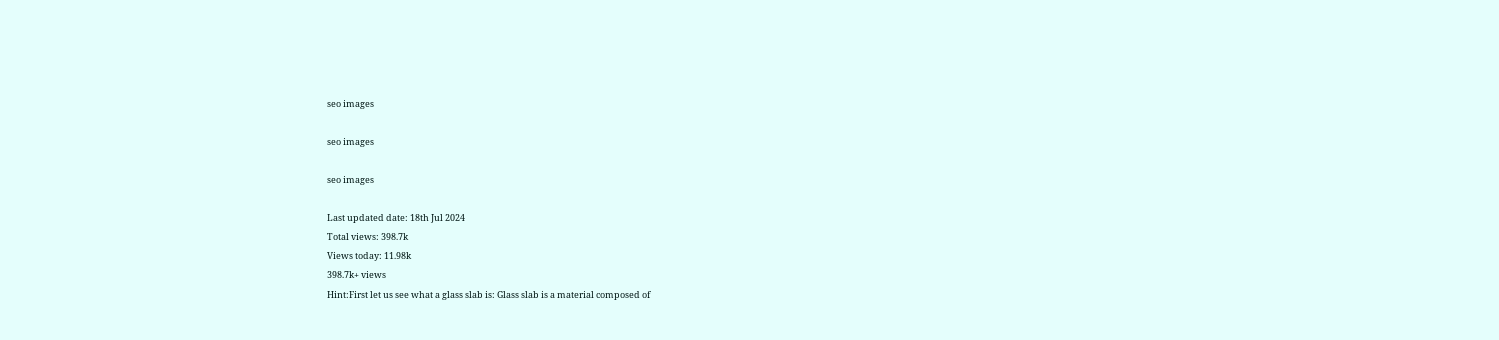seo images

seo images

seo images

Last updated date: 18th Jul 2024
Total views: 398.7k
Views today: 11.98k
398.7k+ views
Hint:First let us see what a glass slab is: Glass slab is a material composed of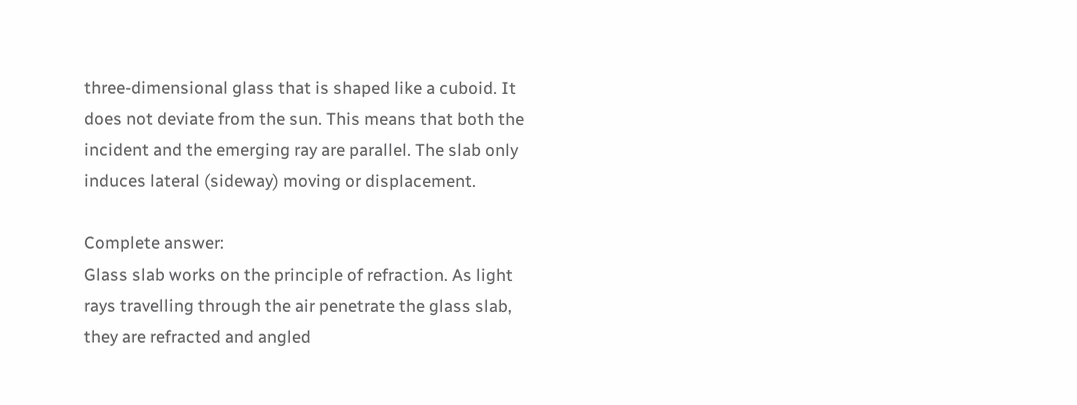three-dimensional glass that is shaped like a cuboid. It does not deviate from the sun. This means that both the incident and the emerging ray are parallel. The slab only induces lateral (sideway) moving or displacement.

Complete answer:
Glass slab works on the principle of refraction. As light rays travelling through the air penetrate the glass slab, they are refracted and angled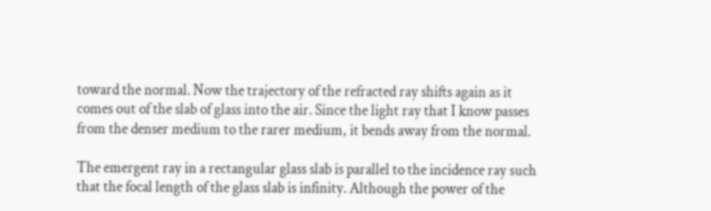toward the normal. Now the trajectory of the refracted ray shifts again as it comes out of the slab of glass into the air. Since the light ray that I know passes from the denser medium to the rarer medium, it bends away from the normal.

The emergent ray in a rectangular glass slab is parallel to the incidence ray such that the focal length of the glass slab is infinity. Although the power of the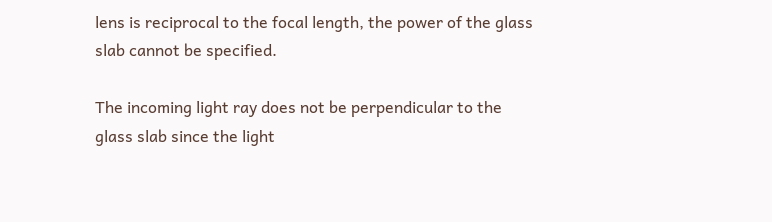lens is reciprocal to the focal length, the power of the glass slab cannot be specified.

The incoming light ray does not be perpendicular to the glass slab since the light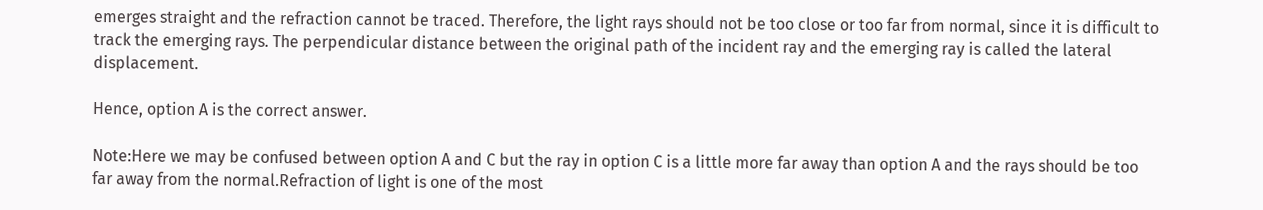emerges straight and the refraction cannot be traced. Therefore, the light rays should not be too close or too far from normal, since it is difficult to track the emerging rays. The perpendicular distance between the original path of the incident ray and the emerging ray is called the lateral displacement.

Hence, option A is the correct answer.

Note:Here we may be confused between option A and C but the ray in option C is a little more far away than option A and the rays should be too far away from the normal.Refraction of light is one of the most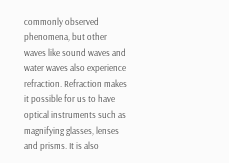commonly observed phenomena, but other waves like sound waves and water waves also experience refraction. Refraction makes it possible for us to have optical instruments such as magnifying glasses, lenses and prisms. It is also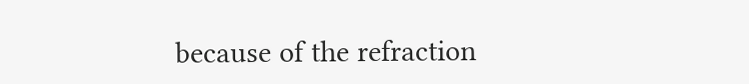because of the refraction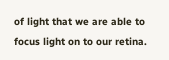of light that we are able to focus light on to our retina.